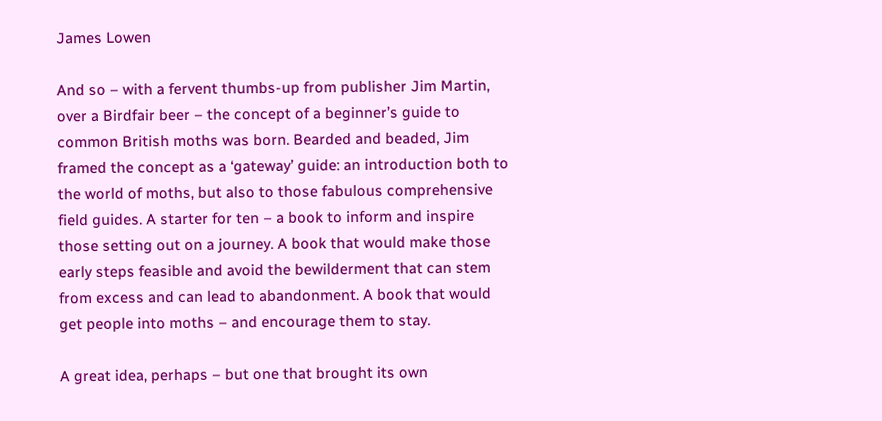James Lowen

And so – with a fervent thumbs-up from publisher Jim Martin, over a Birdfair beer – the concept of a beginner’s guide to common British moths was born. Bearded and beaded, Jim framed the concept as a ‘gateway’ guide: an introduction both to the world of moths, but also to those fabulous comprehensive field guides. A starter for ten – a book to inform and inspire those setting out on a journey. A book that would make those early steps feasible and avoid the bewilderment that can stem from excess and can lead to abandonment. A book that would get people into moths – and encourage them to stay.

A great idea, perhaps – but one that brought its own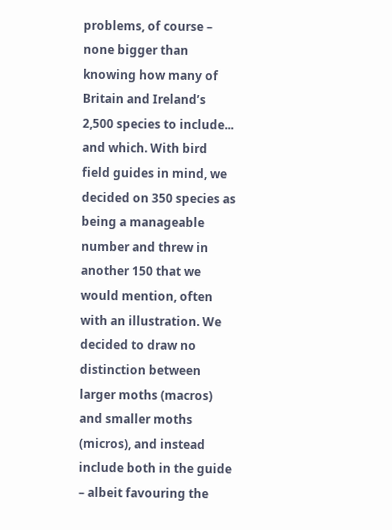problems, of course – none bigger than knowing how many of Britain and Ireland’s 2,500 species to include... and which. With bird field guides in mind, we decided on 350 species as being a manageable number and threw in another 150 that we would mention, often with an illustration. We decided to draw no distinction between larger moths (macros) and smaller moths (micros), and instead include both in the guide – albeit favouring the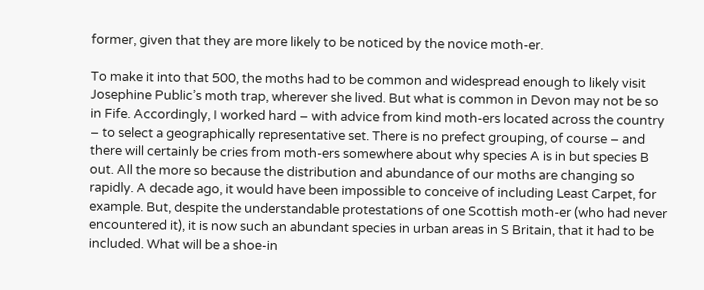former, given that they are more likely to be noticed by the novice moth-er.

To make it into that 500, the moths had to be common and widespread enough to likely visit Josephine Public’s moth trap, wherever she lived. But what is common in Devon may not be so in Fife. Accordingly, I worked hard – with advice from kind moth-ers located across the country – to select a geographically representative set. There is no prefect grouping, of course – and there will certainly be cries from moth-ers somewhere about why species A is in but species B out. All the more so because the distribution and abundance of our moths are changing so rapidly. A decade ago, it would have been impossible to conceive of including Least Carpet, for example. But, despite the understandable protestations of one Scottish moth-er (who had never encountered it), it is now such an abundant species in urban areas in S Britain, that it had to be included. What will be a shoe-in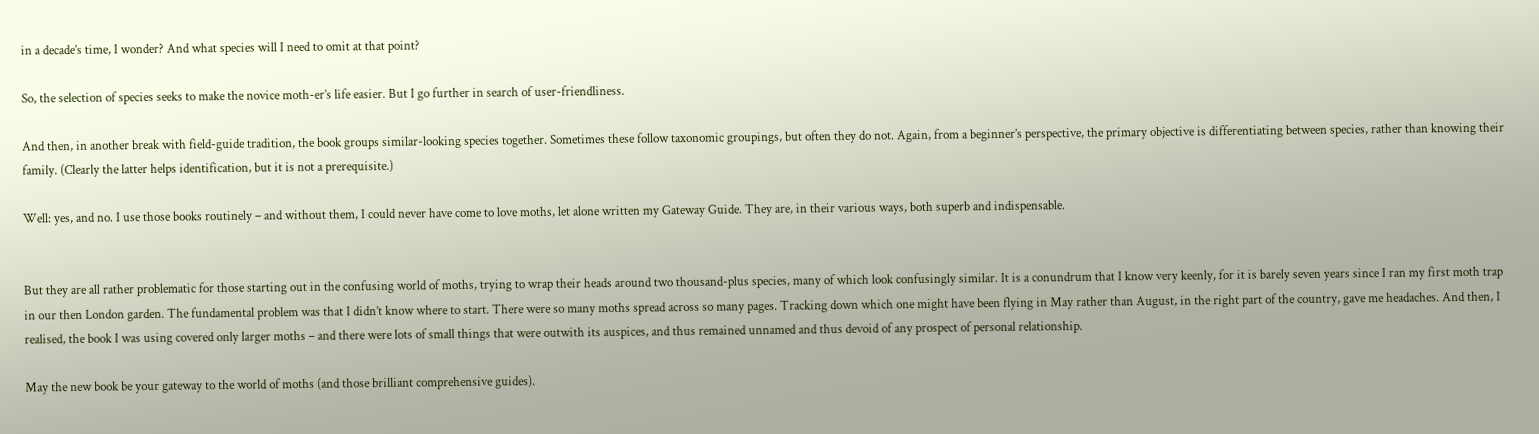in a decade’s time, I wonder? And what species will I need to omit at that point?

So, the selection of species seeks to make the novice moth-er’s life easier. But I go further in search of user-friendliness.

And then, in another break with field-guide tradition, the book groups similar-looking species together. Sometimes these follow taxonomic groupings, but often they do not. Again, from a beginner’s perspective, the primary objective is differentiating between species, rather than knowing their family. (Clearly the latter helps identification, but it is not a prerequisite.)

Well: yes, and no. I use those books routinely – and without them, I could never have come to love moths, let alone written my Gateway Guide. They are, in their various ways, both superb and indispensable.


But they are all rather problematic for those starting out in the confusing world of moths, trying to wrap their heads around two thousand-plus species, many of which look confusingly similar. It is a conundrum that I know very keenly, for it is barely seven years since I ran my first moth trap in our then London garden. The fundamental problem was that I didn’t know where to start. There were so many moths spread across so many pages. Tracking down which one might have been flying in May rather than August, in the right part of the country, gave me headaches. And then, I realised, the book I was using covered only larger moths – and there were lots of small things that were outwith its auspices, and thus remained unnamed and thus devoid of any prospect of personal relationship.

May the new book be your gateway to the world of moths (and those brilliant comprehensive guides).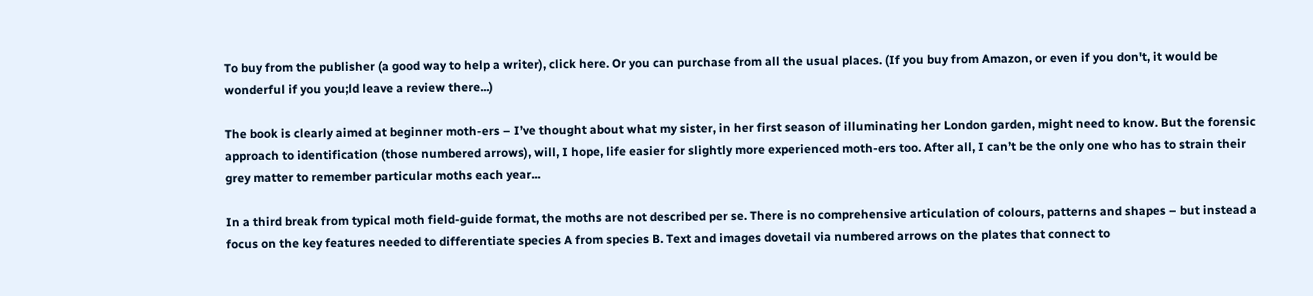To buy from the publisher (a good way to help a writer), click here. Or you can purchase from all the usual places. (If you buy from Amazon, or even if you don't, it would be wonderful if you you;ld leave a review there...)

The book is clearly aimed at beginner moth-ers – I’ve thought about what my sister, in her first season of illuminating her London garden, might need to know. But the forensic approach to identification (those numbered arrows), will, I hope, life easier for slightly more experienced moth-ers too. After all, I can’t be the only one who has to strain their grey matter to remember particular moths each year...

In a third break from typical moth field-guide format, the moths are not described per se. There is no comprehensive articulation of colours, patterns and shapes – but instead a focus on the key features needed to differentiate species A from species B. Text and images dovetail via numbered arrows on the plates that connect to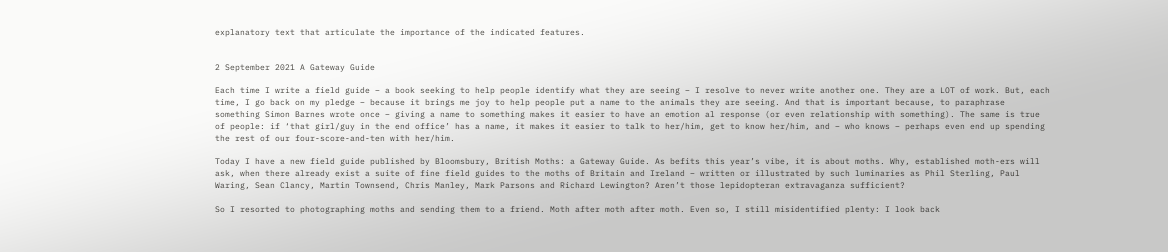explanatory text that articulate the importance of the indicated features.


2 September 2021 A Gateway Guide

Each time I write a field guide – a book seeking to help people identify what they are seeing – I resolve to never write another one. They are a LOT of work. But, each time, I go back on my pledge – because it brings me joy to help people put a name to the animals they are seeing. And that is important because, to paraphrase something Simon Barnes wrote once – giving a name to something makes it easier to have an emotion al response (or even relationship with something). The same is true of people: if ‘that girl/guy in the end office’ has a name, it makes it easier to talk to her/him, get to know her/him, and – who knows – perhaps even end up spending the rest of our four-score-and-ten with her/him.

Today I have a new field guide published by Bloomsbury, British Moths: a Gateway Guide. As befits this year’s vibe, it is about moths. Why, established moth-ers will ask, when there already exist a suite of fine field guides to the moths of Britain and Ireland – written or illustrated by such luminaries as Phil Sterling, Paul Waring, Sean Clancy, Martin Townsend, Chris Manley, Mark Parsons and Richard Lewington? Aren’t those lepidopteran extravaganza sufficient?

So I resorted to photographing moths and sending them to a friend. Moth after moth after moth. Even so, I still misidentified plenty: I look back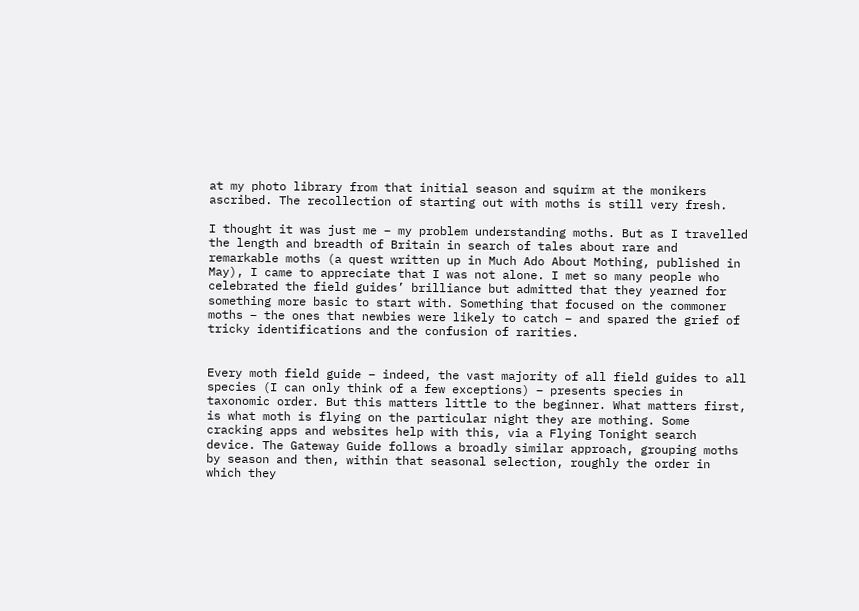at my photo library from that initial season and squirm at the monikers ascribed. The recollection of starting out with moths is still very fresh.

I thought it was just me – my problem understanding moths. But as I travelled the length and breadth of Britain in search of tales about rare and remarkable moths (a quest written up in Much Ado About Mothing, published in May), I came to appreciate that I was not alone. I met so many people who celebrated the field guides’ brilliance but admitted that they yearned for something more basic to start with. Something that focused on the commoner moths – the ones that newbies were likely to catch – and spared the grief of tricky identifications and the confusion of rarities.


Every moth field guide – indeed, the vast majority of all field guides to all species (I can only think of a few exceptions) – presents species in taxonomic order. But this matters little to the beginner. What matters first, is what moth is flying on the particular night they are mothing. Some cracking apps and websites help with this, via a Flying Tonight search device. The Gateway Guide follows a broadly similar approach, grouping moths by season and then, within that seasonal selection, roughly the order in which they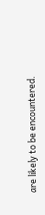are likely to be encountered.